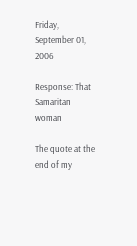Friday, September 01, 2006

Response: That Samaritan woman

The quote at the end of my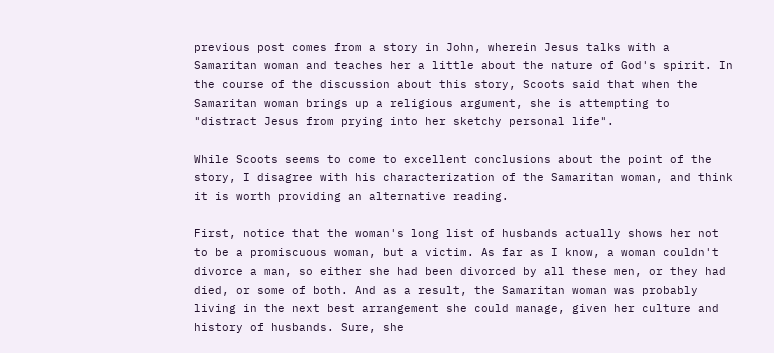previous post comes from a story in John, wherein Jesus talks with a Samaritan woman and teaches her a little about the nature of God's spirit. In the course of the discussion about this story, Scoots said that when the Samaritan woman brings up a religious argument, she is attempting to "distract Jesus from prying into her sketchy personal life".

While Scoots seems to come to excellent conclusions about the point of the story, I disagree with his characterization of the Samaritan woman, and think it is worth providing an alternative reading.

First, notice that the woman's long list of husbands actually shows her not to be a promiscuous woman, but a victim. As far as I know, a woman couldn't divorce a man, so either she had been divorced by all these men, or they had died, or some of both. And as a result, the Samaritan woman was probably living in the next best arrangement she could manage, given her culture and history of husbands. Sure, she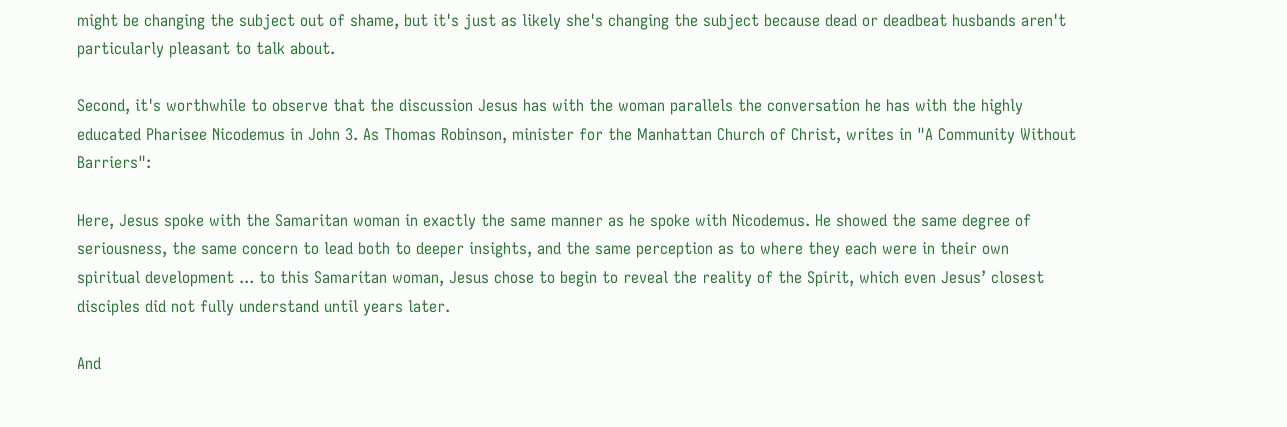might be changing the subject out of shame, but it's just as likely she's changing the subject because dead or deadbeat husbands aren't particularly pleasant to talk about.

Second, it's worthwhile to observe that the discussion Jesus has with the woman parallels the conversation he has with the highly educated Pharisee Nicodemus in John 3. As Thomas Robinson, minister for the Manhattan Church of Christ, writes in "A Community Without Barriers":

Here, Jesus spoke with the Samaritan woman in exactly the same manner as he spoke with Nicodemus. He showed the same degree of seriousness, the same concern to lead both to deeper insights, and the same perception as to where they each were in their own spiritual development ... to this Samaritan woman, Jesus chose to begin to reveal the reality of the Spirit, which even Jesus’ closest disciples did not fully understand until years later.

And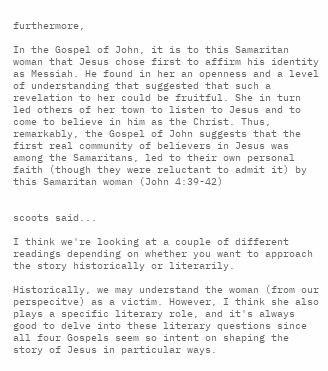furthermore,

In the Gospel of John, it is to this Samaritan woman that Jesus chose first to affirm his identity as Messiah. He found in her an openness and a level of understanding that suggested that such a revelation to her could be fruitful. She in turn led others of her town to listen to Jesus and to come to believe in him as the Christ. Thus, remarkably, the Gospel of John suggests that the first real community of believers in Jesus was among the Samaritans, led to their own personal faith (though they were reluctant to admit it) by this Samaritan woman (John 4:39-42)


scoots said...

I think we're looking at a couple of different readings depending on whether you want to approach the story historically or literarily.

Historically, we may understand the woman (from our perspecitve) as a victim. However, I think she also plays a specific literary role, and it's always good to delve into these literary questions since all four Gospels seem so intent on shaping the story of Jesus in particular ways.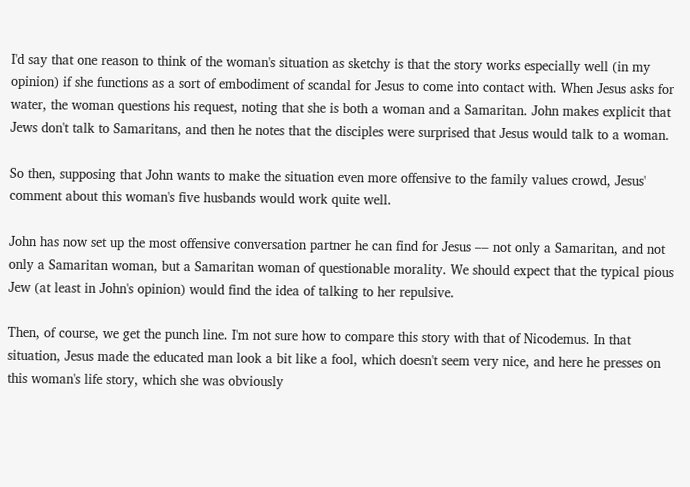I'd say that one reason to think of the woman's situation as sketchy is that the story works especially well (in my opinion) if she functions as a sort of embodiment of scandal for Jesus to come into contact with. When Jesus asks for water, the woman questions his request, noting that she is both a woman and a Samaritan. John makes explicit that Jews don't talk to Samaritans, and then he notes that the disciples were surprised that Jesus would talk to a woman.

So then, supposing that John wants to make the situation even more offensive to the family values crowd, Jesus' comment about this woman's five husbands would work quite well.

John has now set up the most offensive conversation partner he can find for Jesus –– not only a Samaritan, and not only a Samaritan woman, but a Samaritan woman of questionable morality. We should expect that the typical pious Jew (at least in John's opinion) would find the idea of talking to her repulsive.

Then, of course, we get the punch line. I'm not sure how to compare this story with that of Nicodemus. In that situation, Jesus made the educated man look a bit like a fool, which doesn't seem very nice, and here he presses on this woman's life story, which she was obviously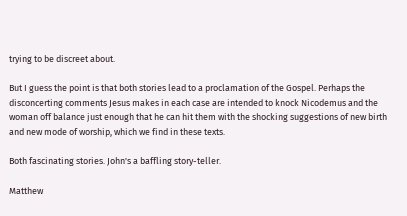trying to be discreet about.

But I guess the point is that both stories lead to a proclamation of the Gospel. Perhaps the disconcerting comments Jesus makes in each case are intended to knock Nicodemus and the woman off balance just enough that he can hit them with the shocking suggestions of new birth and new mode of worship, which we find in these texts.

Both fascinating stories. John's a baffling story-teller.

Matthew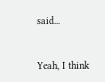said...


Yeah, I think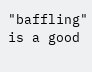"baffling" is a good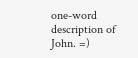one-word description of John. =)